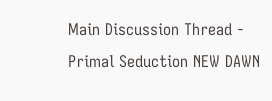Main Discussion Thread - Primal Seduction NEW DAWN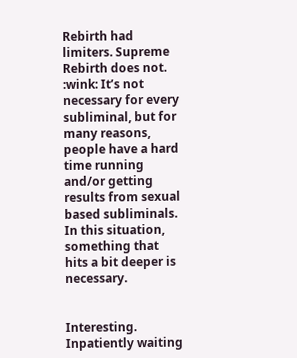Rebirth had limiters. Supreme Rebirth does not. :wink: It’s not necessary for every subliminal, but for many reasons, people have a hard time running and/or getting results from sexual based subliminals. In this situation, something that hits a bit deeper is necessary.


Interesting. Inpatiently waiting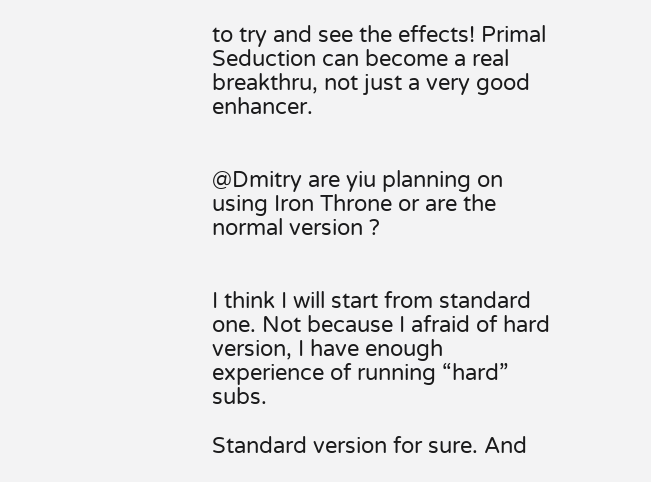to try and see the effects! Primal Seduction can become a real breakthru, not just a very good enhancer.


@Dmitry are yiu planning on using Iron Throne or are the normal version ?


I think I will start from standard one. Not because I afraid of hard version, I have enough experience of running “hard” subs.

Standard version for sure. And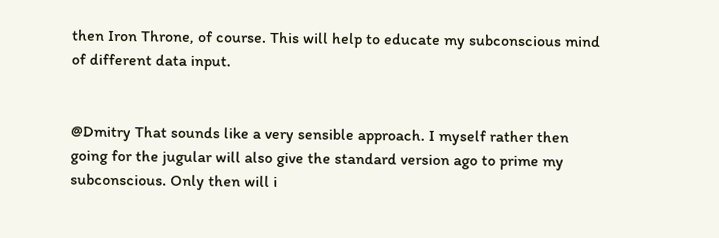then Iron Throne, of course. This will help to educate my subconscious mind of different data input.


@Dmitry That sounds like a very sensible approach. I myself rather then going for the jugular will also give the standard version ago to prime my subconscious. Only then will i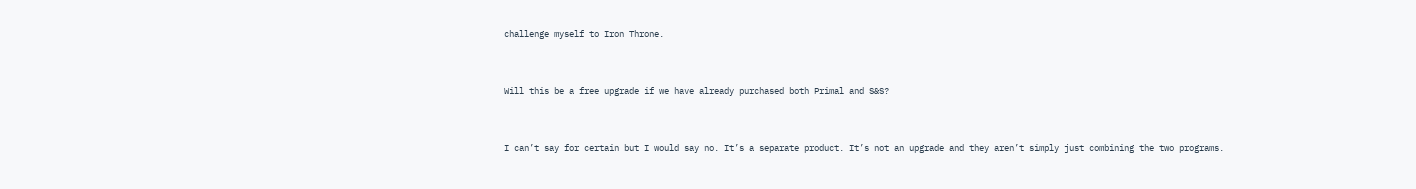challenge myself to Iron Throne.


Will this be a free upgrade if we have already purchased both Primal and S&S?


I can’t say for certain but I would say no. It’s a separate product. It’s not an upgrade and they aren’t simply just combining the two programs.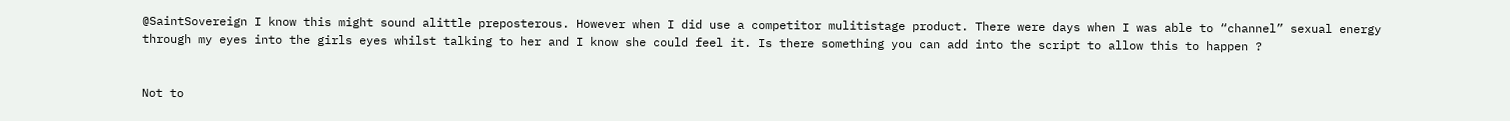@SaintSovereign I know this might sound alittle preposterous. However when I did use a competitor mulitistage product. There were days when I was able to “channel” sexual energy through my eyes into the girls eyes whilst talking to her and I know she could feel it. Is there something you can add into the script to allow this to happen ?


Not to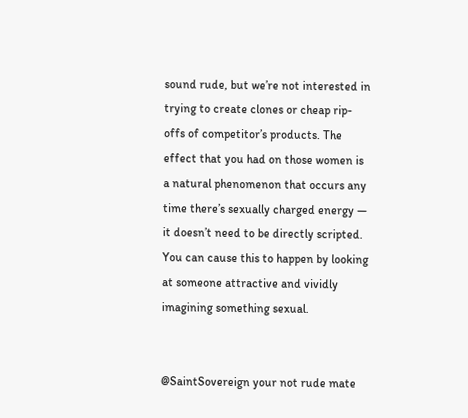sound rude, but we’re not interested in trying to create clones or cheap rip-offs of competitor’s products. The effect that you had on those women is a natural phenomenon that occurs any time there’s sexually charged energy — it doesn’t need to be directly scripted. You can cause this to happen by looking at someone attractive and vividly imagining something sexual.


@SaintSovereign your not rude mate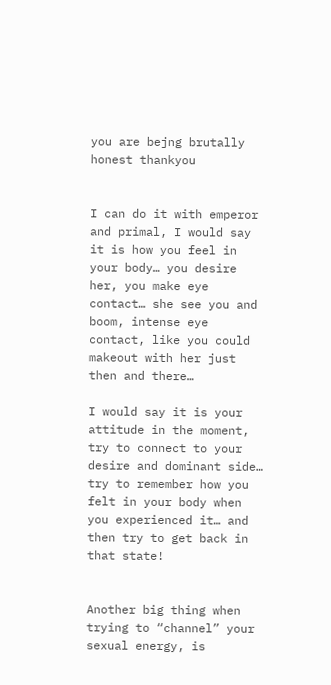you are bejng brutally honest thankyou


I can do it with emperor and primal, I would say it is how you feel in your body… you desire her, you make eye contact… she see you and boom, intense eye contact, like you could makeout with her just then and there…

I would say it is your attitude in the moment, try to connect to your desire and dominant side… try to remember how you felt in your body when you experienced it… and then try to get back in that state!


Another big thing when trying to “channel” your sexual energy, is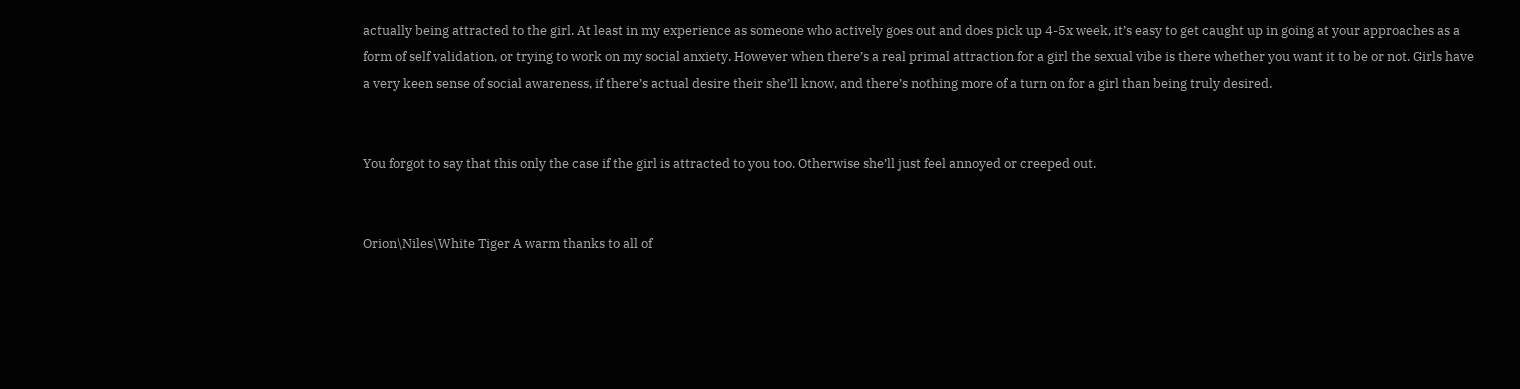actually being attracted to the girl. At least in my experience as someone who actively goes out and does pick up 4-5x week, it’s easy to get caught up in going at your approaches as a form of self validation, or trying to work on my social anxiety. However when there’s a real primal attraction for a girl the sexual vibe is there whether you want it to be or not. Girls have a very keen sense of social awareness, if there’s actual desire their she’ll know, and there’s nothing more of a turn on for a girl than being truly desired.


You forgot to say that this only the case if the girl is attracted to you too. Otherwise she’ll just feel annoyed or creeped out.


Orion\Niles\White Tiger A warm thanks to all of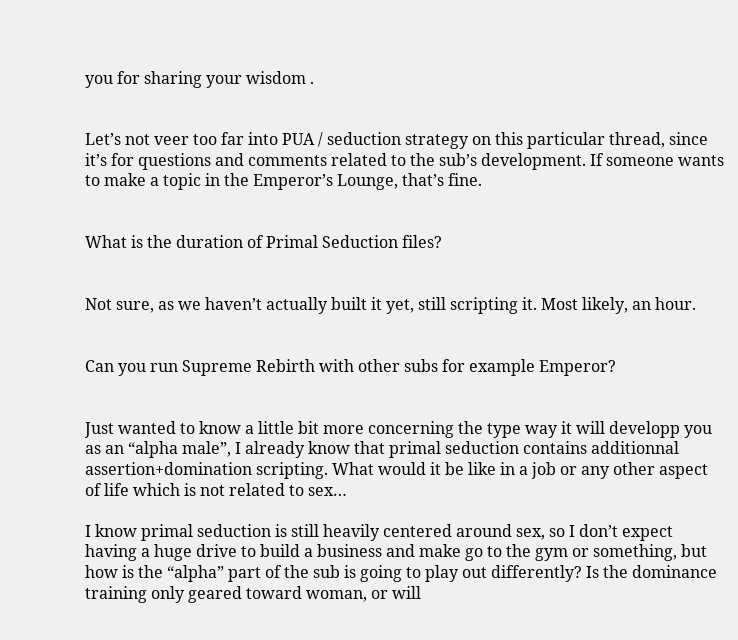you for sharing your wisdom .


Let’s not veer too far into PUA / seduction strategy on this particular thread, since it’s for questions and comments related to the sub’s development. If someone wants to make a topic in the Emperor’s Lounge, that’s fine.


What is the duration of Primal Seduction files?


Not sure, as we haven’t actually built it yet, still scripting it. Most likely, an hour.


Can you run Supreme Rebirth with other subs for example Emperor?


Just wanted to know a little bit more concerning the type way it will developp you as an “alpha male”, I already know that primal seduction contains additionnal assertion+domination scripting. What would it be like in a job or any other aspect of life which is not related to sex…

I know primal seduction is still heavily centered around sex, so I don’t expect having a huge drive to build a business and make go to the gym or something, but how is the “alpha” part of the sub is going to play out differently? Is the dominance training only geared toward woman, or will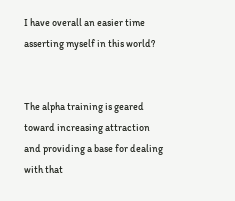I have overall an easier time asserting myself in this world?


The alpha training is geared toward increasing attraction and providing a base for dealing with that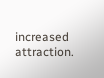increased attraction.